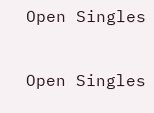Open Singles

Open Singles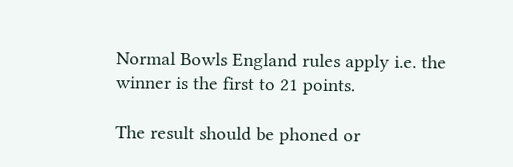Normal Bowls England rules apply i.e. the winner is the first to 21 points.

The result should be phoned or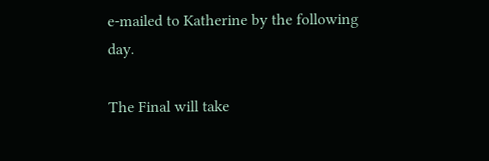e-mailed to Katherine by the following day.

The Final will take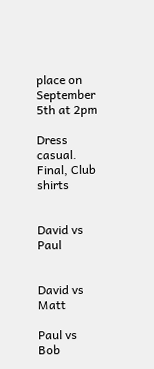place on September 5th at 2pm

Dress casual. Final, Club shirts


David vs Paul


David vs Matt

Paul vs Bob